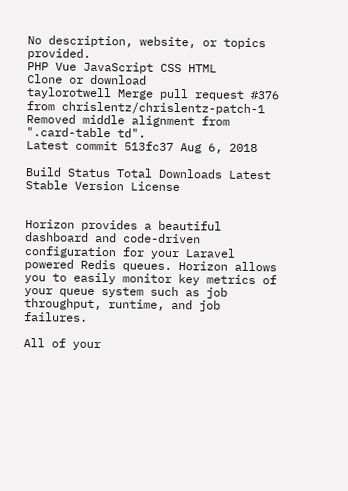No description, website, or topics provided.
PHP Vue JavaScript CSS HTML
Clone or download
taylorotwell Merge pull request #376 from chrislentz/chrislentz-patch-1
Removed middle alignment from ".card-table td".
Latest commit 513fc37 Aug 6, 2018

Build Status Total Downloads Latest Stable Version License


Horizon provides a beautiful dashboard and code-driven configuration for your Laravel powered Redis queues. Horizon allows you to easily monitor key metrics of your queue system such as job throughput, runtime, and job failures.

All of your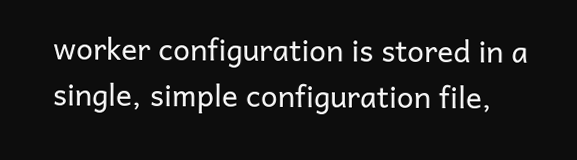worker configuration is stored in a single, simple configuration file,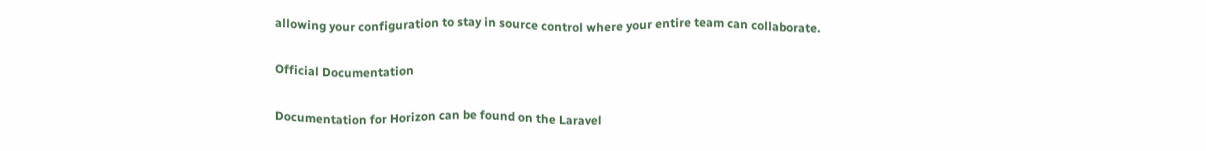allowing your configuration to stay in source control where your entire team can collaborate.

Official Documentation

Documentation for Horizon can be found on the Laravel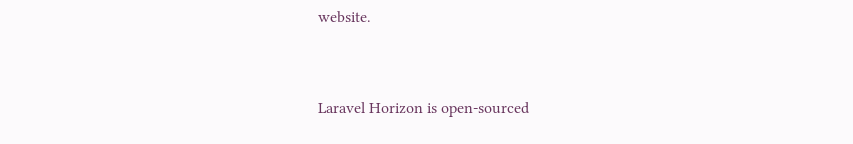website.


Laravel Horizon is open-sourced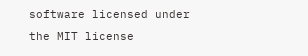software licensed under the MIT license